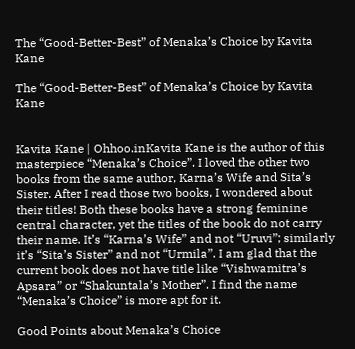The “Good-Better-Best” of Menaka’s Choice by Kavita Kane

The “Good-Better-Best” of Menaka’s Choice by Kavita Kane


Kavita Kane | Ohhoo.inKavita Kane is the author of this masterpiece “Menaka’s Choice”. I loved the other two books from the same author, Karna’s Wife and Sita’s Sister. After I read those two books, I wondered about their titles! Both these books have a strong feminine central character, yet the titles of the book do not carry their name. It’s “Karna’s Wife” and not “Uruvi”; similarly it’s “Sita’s Sister” and not “Urmila”. I am glad that the current book does not have title like “Vishwamitra’s Apsara” or “Shakuntala’s Mother”. I find the name “Menaka’s Choice” is more apt for it.

Good Points about Menaka’s Choice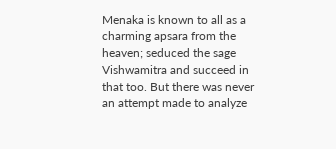Menaka is known to all as a charming apsara from the heaven; seduced the sage Vishwamitra and succeed in that too. But there was never an attempt made to analyze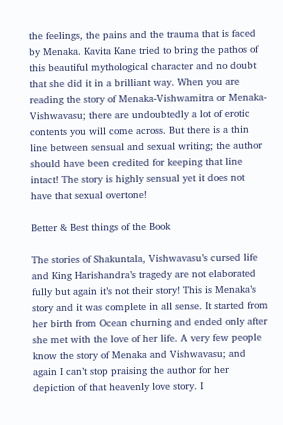the feelings, the pains and the trauma that is faced by Menaka. Kavita Kane tried to bring the pathos of this beautiful mythological character and no doubt that she did it in a brilliant way. When you are reading the story of Menaka-Vishwamitra or Menaka-Vishwavasu; there are undoubtedly a lot of erotic contents you will come across. But there is a thin line between sensual and sexual writing; the author should have been credited for keeping that line intact! The story is highly sensual yet it does not have that sexual overtone!

Better & Best things of the Book

The stories of Shakuntala, Vishwavasu’s cursed life and King Harishandra’s tragedy are not elaborated fully but again it’s not their story! This is Menaka’s story and it was complete in all sense. It started from her birth from Ocean churning and ended only after she met with the love of her life. A very few people know the story of Menaka and Vishwavasu; and again I can’t stop praising the author for her depiction of that heavenly love story. I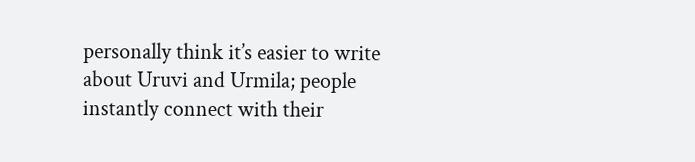personally think it’s easier to write about Uruvi and Urmila; people instantly connect with their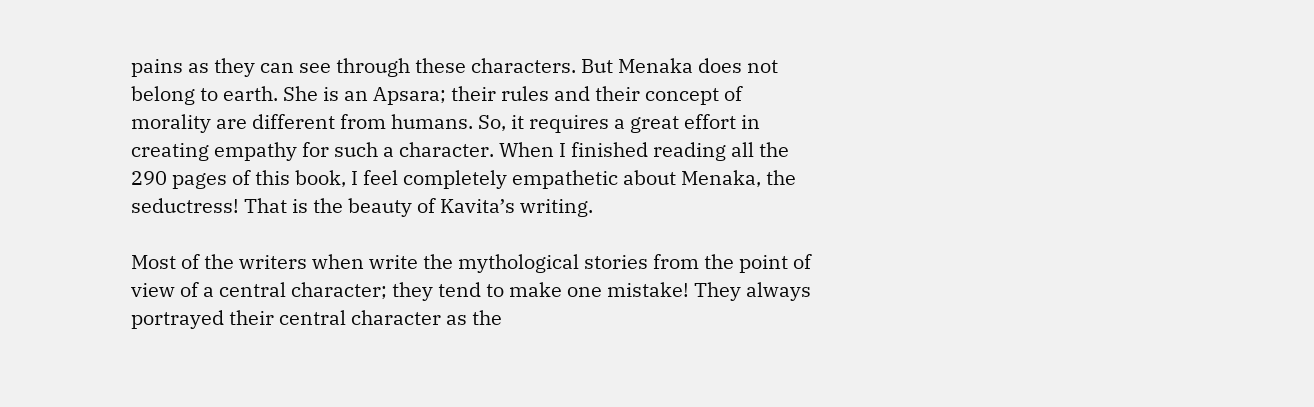pains as they can see through these characters. But Menaka does not belong to earth. She is an Apsara; their rules and their concept of morality are different from humans. So, it requires a great effort in creating empathy for such a character. When I finished reading all the 290 pages of this book, I feel completely empathetic about Menaka, the seductress! That is the beauty of Kavita’s writing.

Most of the writers when write the mythological stories from the point of view of a central character; they tend to make one mistake! They always portrayed their central character as the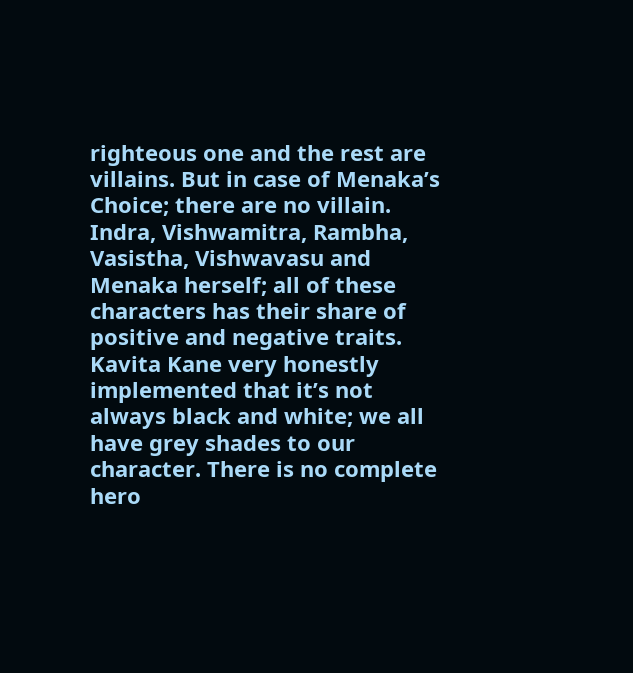righteous one and the rest are villains. But in case of Menaka’s Choice; there are no villain. Indra, Vishwamitra, Rambha, Vasistha, Vishwavasu and Menaka herself; all of these characters has their share of positive and negative traits. Kavita Kane very honestly implemented that it’s not always black and white; we all have grey shades to our character. There is no complete hero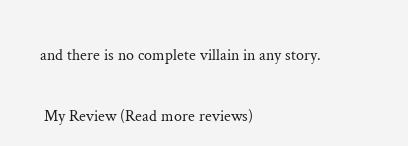and there is no complete villain in any story.

 My Review (Read more reviews)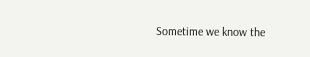Sometime we know the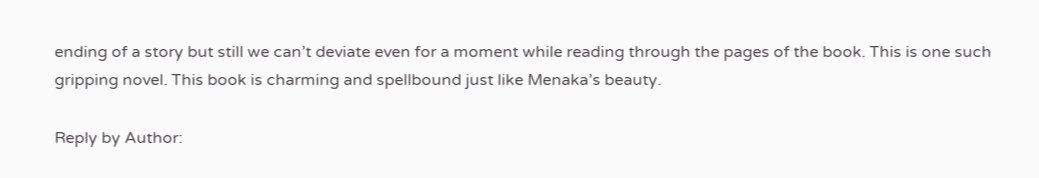ending of a story but still we can’t deviate even for a moment while reading through the pages of the book. This is one such gripping novel. This book is charming and spellbound just like Menaka’s beauty.

Reply by Author: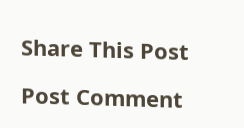Share This Post

Post Comment